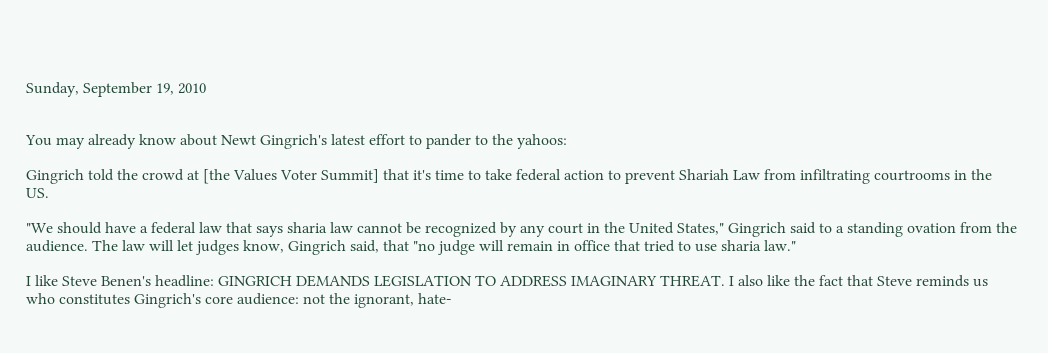Sunday, September 19, 2010


You may already know about Newt Gingrich's latest effort to pander to the yahoos:

Gingrich told the crowd at [the Values Voter Summit] that it's time to take federal action to prevent Shariah Law from infiltrating courtrooms in the US.

"We should have a federal law that says sharia law cannot be recognized by any court in the United States," Gingrich said to a standing ovation from the audience. The law will let judges know, Gingrich said, that "no judge will remain in office that tried to use sharia law."

I like Steve Benen's headline: GINGRICH DEMANDS LEGISLATION TO ADDRESS IMAGINARY THREAT. I also like the fact that Steve reminds us who constitutes Gingrich's core audience: not the ignorant, hate-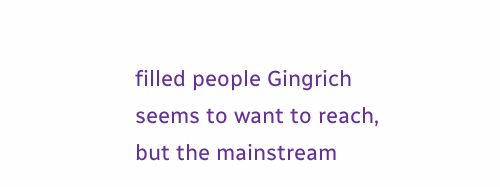filled people Gingrich seems to want to reach, but the mainstream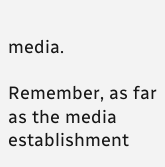media.

Remember, as far as the media establishment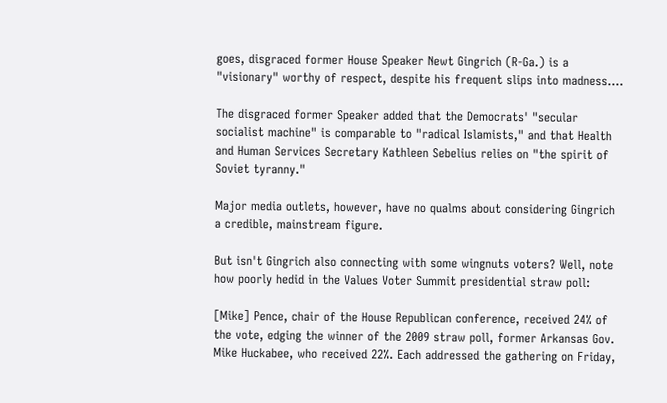goes, disgraced former House Speaker Newt Gingrich (R-Ga.) is a "visionary" worthy of respect, despite his frequent slips into madness....

The disgraced former Speaker added that the Democrats' "secular socialist machine" is comparable to "radical Islamists," and that Health and Human Services Secretary Kathleen Sebelius relies on "the spirit of Soviet tyranny."

Major media outlets, however, have no qualms about considering Gingrich a credible, mainstream figure.

But isn't Gingrich also connecting with some wingnuts voters? Well, note how poorly hedid in the Values Voter Summit presidential straw poll:

[Mike] Pence, chair of the House Republican conference, received 24% of the vote, edging the winner of the 2009 straw poll, former Arkansas Gov. Mike Huckabee, who received 22%. Each addressed the gathering on Friday,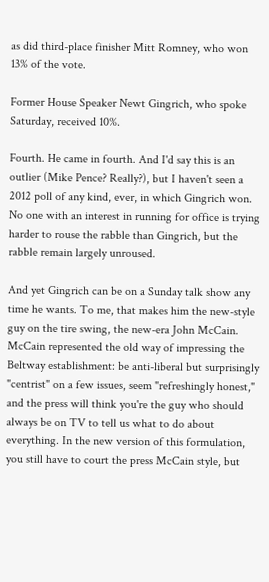as did third-place finisher Mitt Romney, who won 13% of the vote.

Former House Speaker Newt Gingrich, who spoke Saturday, received 10%.

Fourth. He came in fourth. And I'd say this is an outlier (Mike Pence? Really?), but I haven't seen a 2012 poll of any kind, ever, in which Gingrich won. No one with an interest in running for office is trying harder to rouse the rabble than Gingrich, but the rabble remain largely unroused.

And yet Gingrich can be on a Sunday talk show any time he wants. To me, that makes him the new-style guy on the tire swing, the new-era John McCain. McCain represented the old way of impressing the Beltway establishment: be anti-liberal but surprisingly "centrist" on a few issues, seem "refreshingly honest," and the press will think you're the guy who should always be on TV to tell us what to do about everything. In the new version of this formulation, you still have to court the press McCain style, but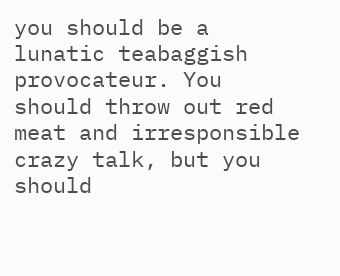you should be a lunatic teabaggish provocateur. You should throw out red meat and irresponsible crazy talk, but you should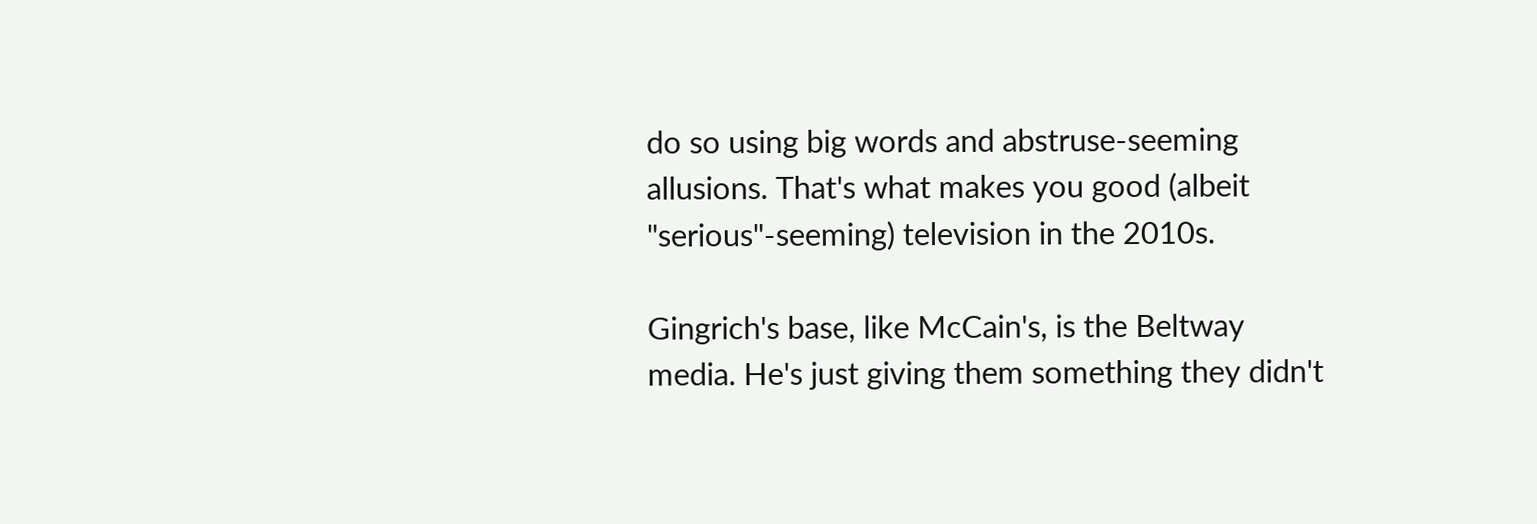do so using big words and abstruse-seeming allusions. That's what makes you good (albeit "serious"-seeming) television in the 2010s.

Gingrich's base, like McCain's, is the Beltway media. He's just giving them something they didn't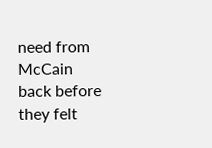need from McCain back before they felt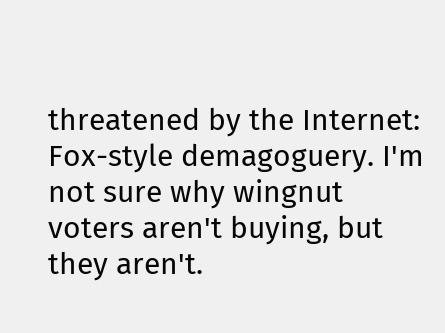threatened by the Internet: Fox-style demagoguery. I'm not sure why wingnut voters aren't buying, but they aren't.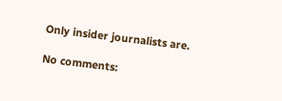Only insider journalists are.

No comments: